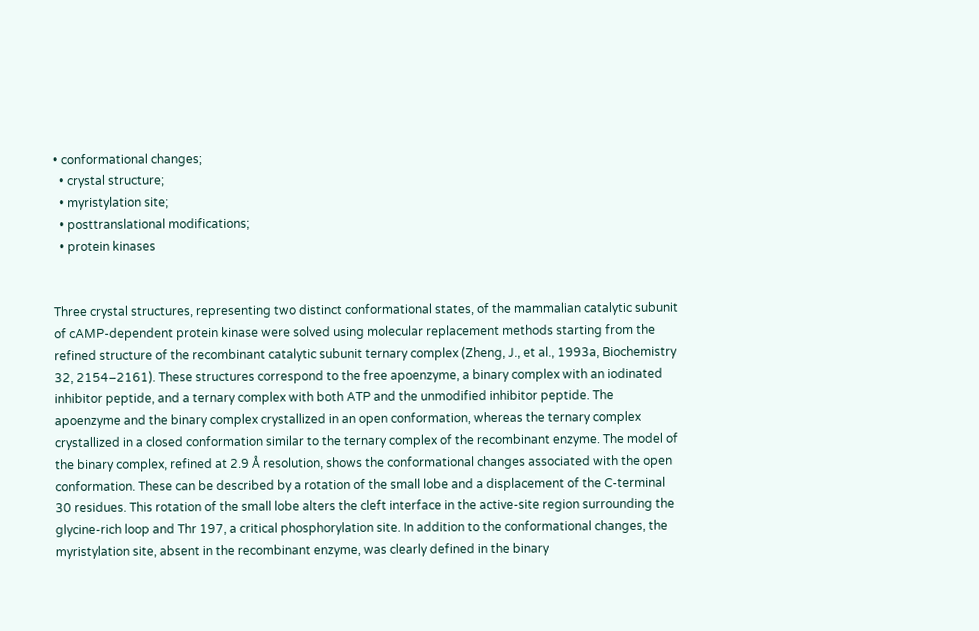• conformational changes;
  • crystal structure;
  • myristylation site;
  • posttranslational modifications;
  • protein kinases


Three crystal structures, representing two distinct conformational states, of the mammalian catalytic subunit of cAMP-dependent protein kinase were solved using molecular replacement methods starting from the refined structure of the recombinant catalytic subunit ternary complex (Zheng, J., et al., 1993a, Biochemistry 32, 2154–2161). These structures correspond to the free apoenzyme, a binary complex with an iodinated inhibitor peptide, and a ternary complex with both ATP and the unmodified inhibitor peptide. The apoenzyme and the binary complex crystallized in an open conformation, whereas the ternary complex crystallized in a closed conformation similar to the ternary complex of the recombinant enzyme. The model of the binary complex, refined at 2.9 Å resolution, shows the conformational changes associated with the open conformation. These can be described by a rotation of the small lobe and a displacement of the C-terminal 30 residues. This rotation of the small lobe alters the cleft interface in the active-site region surrounding the glycine-rich loop and Thr 197, a critical phosphorylation site. In addition to the conformational changes, the myristylation site, absent in the recombinant enzyme, was clearly defined in the binary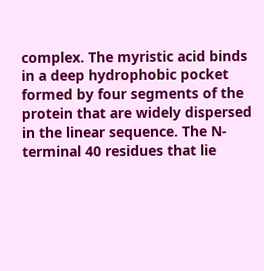complex. The myristic acid binds in a deep hydrophobic pocket formed by four segments of the protein that are widely dispersed in the linear sequence. The N-terminal 40 residues that lie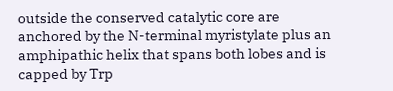outside the conserved catalytic core are anchored by the N-terminal myristylate plus an amphipathic helix that spans both lobes and is capped by Trp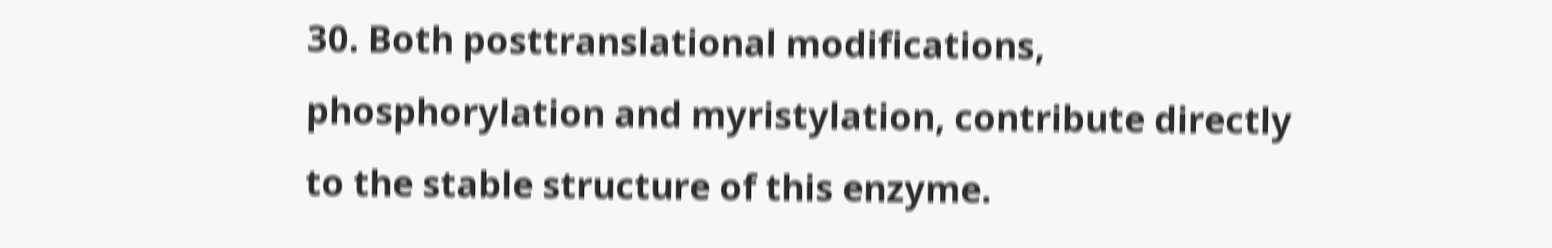30. Both posttranslational modifications, phosphorylation and myristylation, contribute directly to the stable structure of this enzyme.